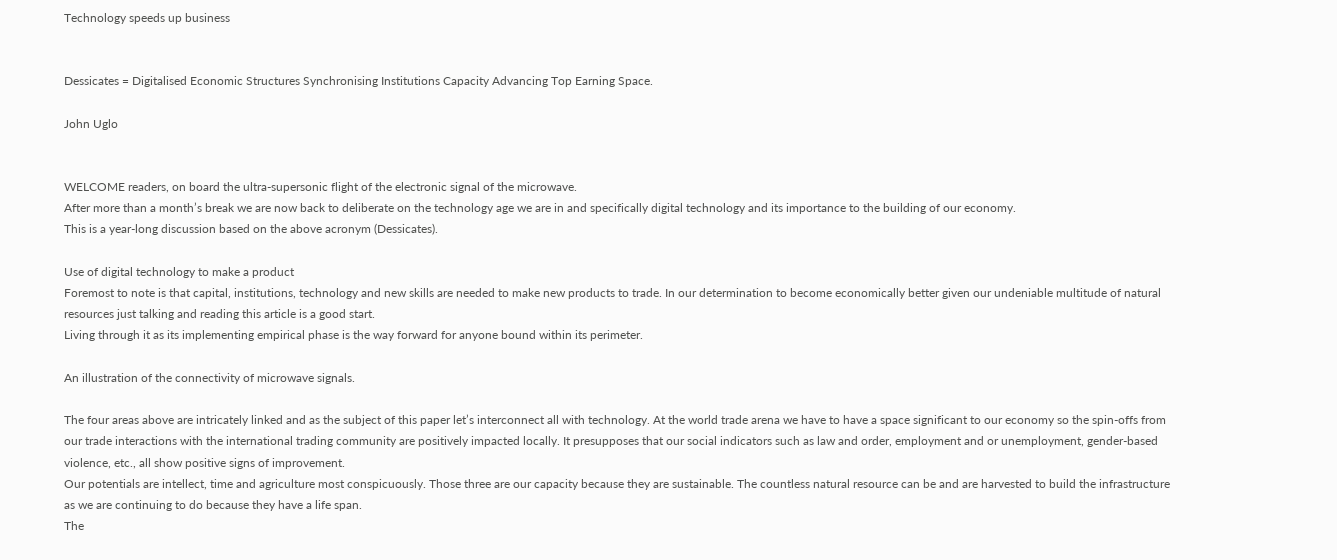Technology speeds up business


Dessicates = Digitalised Economic Structures Synchronising Institutions Capacity Advancing Top Earning Space.

John Uglo


WELCOME readers, on board the ultra-supersonic flight of the electronic signal of the microwave.
After more than a month’s break we are now back to deliberate on the technology age we are in and specifically digital technology and its importance to the building of our economy.
This is a year-long discussion based on the above acronym (Dessicates).

Use of digital technology to make a product
Foremost to note is that capital, institutions, technology and new skills are needed to make new products to trade. In our determination to become economically better given our undeniable multitude of natural resources just talking and reading this article is a good start.
Living through it as its implementing empirical phase is the way forward for anyone bound within its perimeter.

An illustration of the connectivity of microwave signals.

The four areas above are intricately linked and as the subject of this paper let’s interconnect all with technology. At the world trade arena we have to have a space significant to our economy so the spin-offs from our trade interactions with the international trading community are positively impacted locally. It presupposes that our social indicators such as law and order, employment and or unemployment, gender-based violence, etc., all show positive signs of improvement.
Our potentials are intellect, time and agriculture most conspicuously. Those three are our capacity because they are sustainable. The countless natural resource can be and are harvested to build the infrastructure as we are continuing to do because they have a life span.
The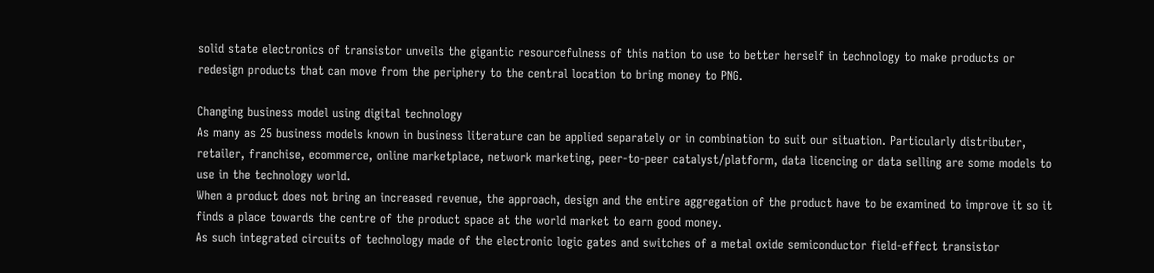solid state electronics of transistor unveils the gigantic resourcefulness of this nation to use to better herself in technology to make products or redesign products that can move from the periphery to the central location to bring money to PNG.

Changing business model using digital technology
As many as 25 business models known in business literature can be applied separately or in combination to suit our situation. Particularly distributer, retailer, franchise, ecommerce, online marketplace, network marketing, peer-to-peer catalyst/platform, data licencing or data selling are some models to use in the technology world.
When a product does not bring an increased revenue, the approach, design and the entire aggregation of the product have to be examined to improve it so it finds a place towards the centre of the product space at the world market to earn good money.
As such integrated circuits of technology made of the electronic logic gates and switches of a metal oxide semiconductor field-effect transistor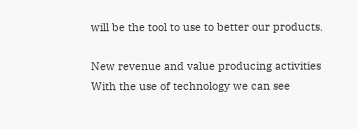will be the tool to use to better our products.

New revenue and value producing activities
With the use of technology we can see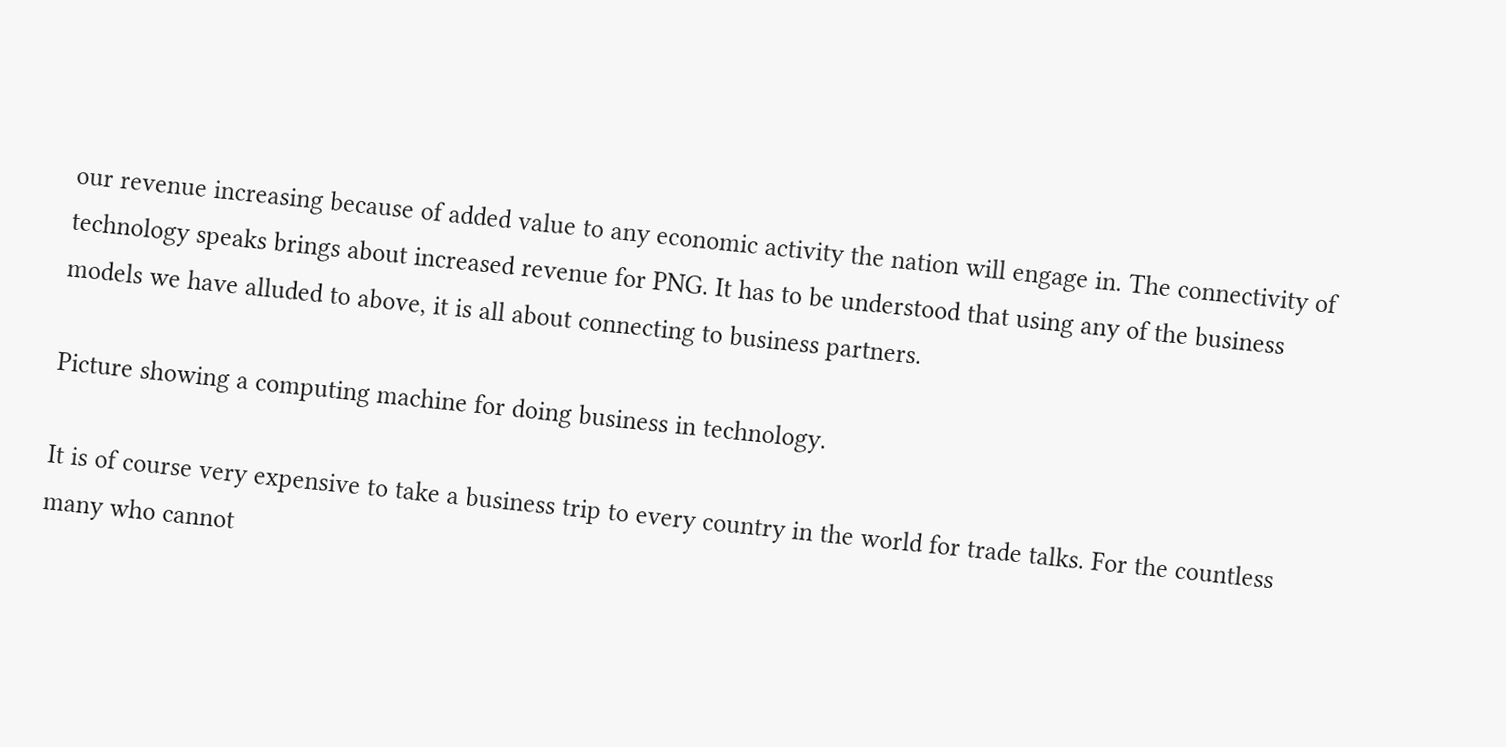our revenue increasing because of added value to any economic activity the nation will engage in. The connectivity of technology speaks brings about increased revenue for PNG. It has to be understood that using any of the business models we have alluded to above, it is all about connecting to business partners.

Picture showing a computing machine for doing business in technology.

It is of course very expensive to take a business trip to every country in the world for trade talks. For the countless many who cannot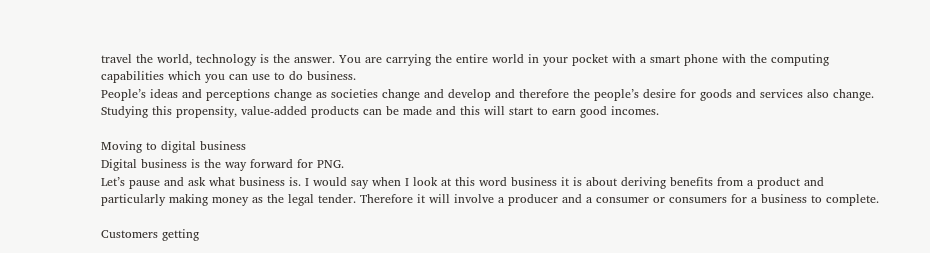travel the world, technology is the answer. You are carrying the entire world in your pocket with a smart phone with the computing capabilities which you can use to do business.
People’s ideas and perceptions change as societies change and develop and therefore the people’s desire for goods and services also change. Studying this propensity, value-added products can be made and this will start to earn good incomes.

Moving to digital business
Digital business is the way forward for PNG.
Let’s pause and ask what business is. I would say when I look at this word business it is about deriving benefits from a product and particularly making money as the legal tender. Therefore it will involve a producer and a consumer or consumers for a business to complete.

Customers getting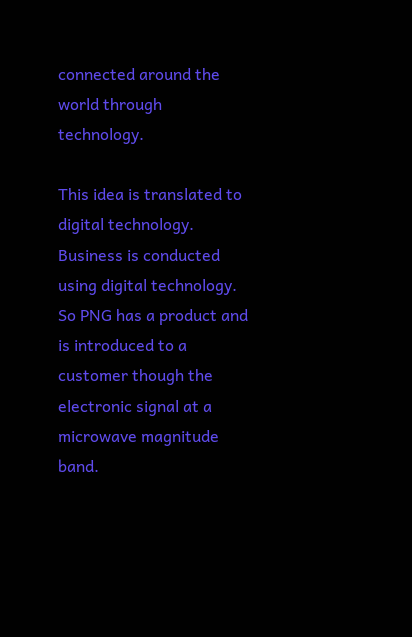connected around the world through technology.

This idea is translated to digital technology. Business is conducted using digital technology. So PNG has a product and is introduced to a customer though the electronic signal at a microwave magnitude band.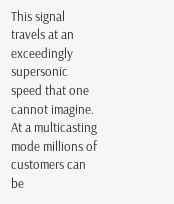This signal travels at an exceedingly supersonic speed that one cannot imagine. At a multicasting mode millions of customers can be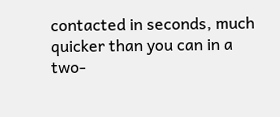contacted in seconds, much quicker than you can in a two-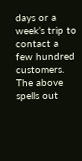days or a week’s trip to contact a few hundred customers.
The above spells out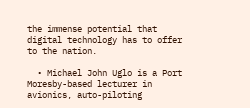the immense potential that digital technology has to offer to the nation.

  • Michael John Uglo is a Port Moresby-based lecturer in avionics, auto-piloting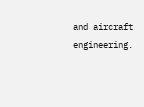and aircraft engineering.